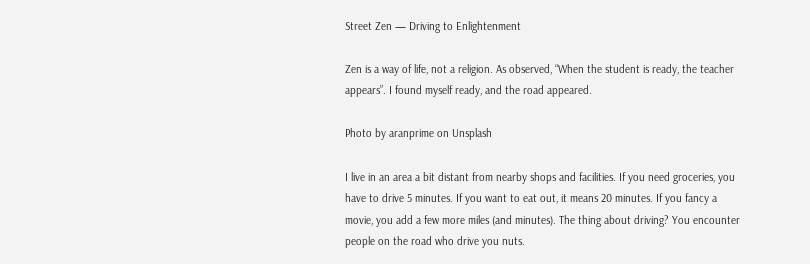Street Zen — Driving to Enlightenment

Zen is a way of life, not a religion. As observed, “When the student is ready, the teacher appears”. I found myself ready, and the road appeared.

Photo by aranprime on Unsplash

I live in an area a bit distant from nearby shops and facilities. If you need groceries, you have to drive 5 minutes. If you want to eat out, it means 20 minutes. If you fancy a movie, you add a few more miles (and minutes). The thing about driving? You encounter people on the road who drive you nuts.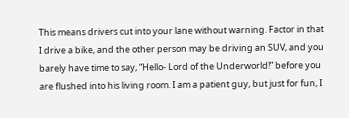This means drivers cut into your lane without warning. Factor in that I drive a bike, and the other person may be driving an SUV, and you barely have time to say, “Hello- Lord of the Underworld!” before you are flushed into his living room. I am a patient guy, but just for fun, I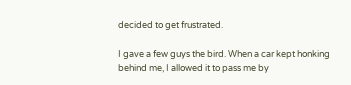decided to get frustrated.

I gave a few guys the bird. When a car kept honking behind me, I allowed it to pass me by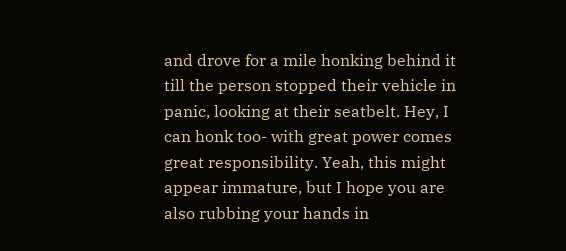and drove for a mile honking behind it till the person stopped their vehicle in panic, looking at their seatbelt. Hey, I can honk too- with great power comes great responsibility. Yeah, this might appear immature, but I hope you are also rubbing your hands in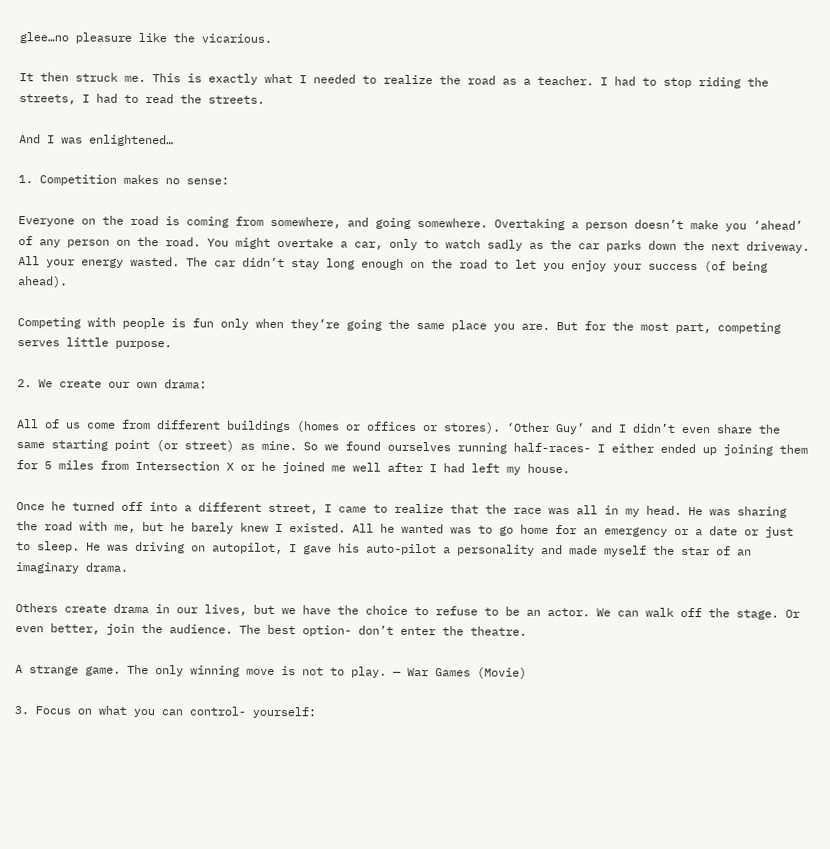glee…no pleasure like the vicarious.

It then struck me. This is exactly what I needed to realize the road as a teacher. I had to stop riding the streets, I had to read the streets.

And I was enlightened…

1. Competition makes no sense:

Everyone on the road is coming from somewhere, and going somewhere. Overtaking a person doesn’t make you ‘ahead’ of any person on the road. You might overtake a car, only to watch sadly as the car parks down the next driveway. All your energy wasted. The car didn’t stay long enough on the road to let you enjoy your success (of being ahead).

Competing with people is fun only when they’re going the same place you are. But for the most part, competing serves little purpose.

2. We create our own drama:

All of us come from different buildings (homes or offices or stores). ‘Other Guy’ and I didn’t even share the same starting point (or street) as mine. So we found ourselves running half-races- I either ended up joining them for 5 miles from Intersection X or he joined me well after I had left my house.

Once he turned off into a different street, I came to realize that the race was all in my head. He was sharing the road with me, but he barely knew I existed. All he wanted was to go home for an emergency or a date or just to sleep. He was driving on autopilot, I gave his auto-pilot a personality and made myself the star of an imaginary drama.

Others create drama in our lives, but we have the choice to refuse to be an actor. We can walk off the stage. Or even better, join the audience. The best option- don’t enter the theatre.

A strange game. The only winning move is not to play. — War Games (Movie)

3. Focus on what you can control- yourself: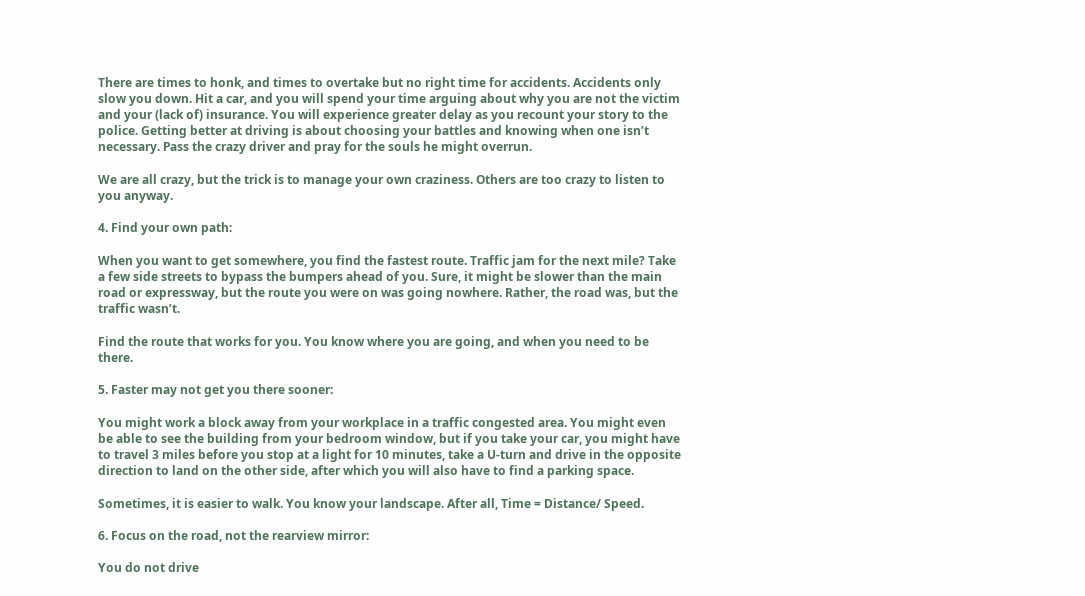There are times to honk, and times to overtake but no right time for accidents. Accidents only slow you down. Hit a car, and you will spend your time arguing about why you are not the victim and your (lack of) insurance. You will experience greater delay as you recount your story to the police. Getting better at driving is about choosing your battles and knowing when one isn’t necessary. Pass the crazy driver and pray for the souls he might overrun.

We are all crazy, but the trick is to manage your own craziness. Others are too crazy to listen to you anyway.

4. Find your own path:

When you want to get somewhere, you find the fastest route. Traffic jam for the next mile? Take a few side streets to bypass the bumpers ahead of you. Sure, it might be slower than the main road or expressway, but the route you were on was going nowhere. Rather, the road was, but the traffic wasn’t.

Find the route that works for you. You know where you are going, and when you need to be there.

5. Faster may not get you there sooner:

You might work a block away from your workplace in a traffic congested area. You might even be able to see the building from your bedroom window, but if you take your car, you might have to travel 3 miles before you stop at a light for 10 minutes, take a U-turn and drive in the opposite direction to land on the other side, after which you will also have to find a parking space.

Sometimes, it is easier to walk. You know your landscape. After all, Time = Distance/ Speed.

6. Focus on the road, not the rearview mirror:

You do not drive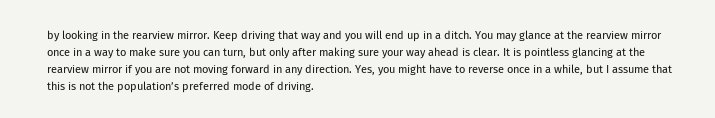by looking in the rearview mirror. Keep driving that way and you will end up in a ditch. You may glance at the rearview mirror once in a way to make sure you can turn, but only after making sure your way ahead is clear. It is pointless glancing at the rearview mirror if you are not moving forward in any direction. Yes, you might have to reverse once in a while, but I assume that this is not the population’s preferred mode of driving.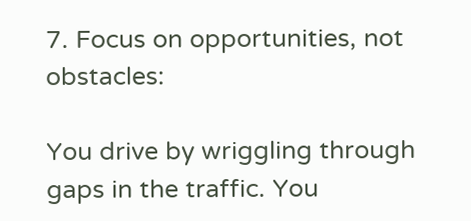7. Focus on opportunities, not obstacles:

You drive by wriggling through gaps in the traffic. You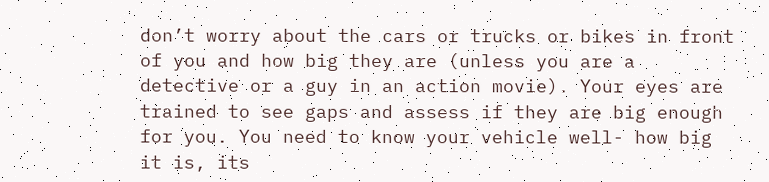don’t worry about the cars or trucks or bikes in front of you and how big they are (unless you are a detective or a guy in an action movie). Your eyes are trained to see gaps and assess if they are big enough for you. You need to know your vehicle well- how big it is, its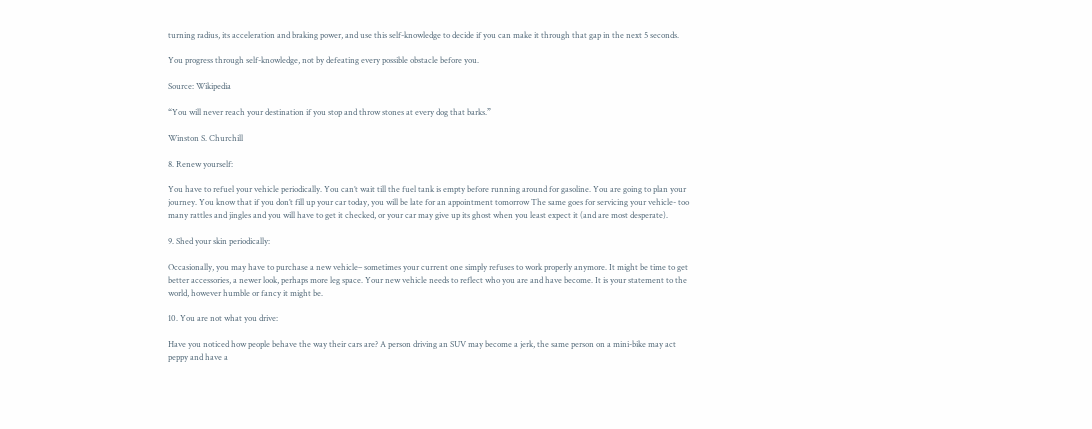turning radius, its acceleration and braking power, and use this self-knowledge to decide if you can make it through that gap in the next 5 seconds.

You progress through self-knowledge, not by defeating every possible obstacle before you.

Source: Wikipedia

“You will never reach your destination if you stop and throw stones at every dog that barks.”

Winston S. Churchill

8. Renew yourself:

You have to refuel your vehicle periodically. You can’t wait till the fuel tank is empty before running around for gasoline. You are going to plan your journey. You know that if you don’t fill up your car today, you will be late for an appointment tomorrow The same goes for servicing your vehicle- too many rattles and jingles and you will have to get it checked, or your car may give up its ghost when you least expect it (and are most desperate).

9. Shed your skin periodically:

Occasionally, you may have to purchase a new vehicle– sometimes your current one simply refuses to work properly anymore. It might be time to get better accessories, a newer look, perhaps more leg space. Your new vehicle needs to reflect who you are and have become. It is your statement to the world, however humble or fancy it might be.

10. You are not what you drive:

Have you noticed how people behave the way their cars are? A person driving an SUV may become a jerk, the same person on a mini-bike may act peppy and have a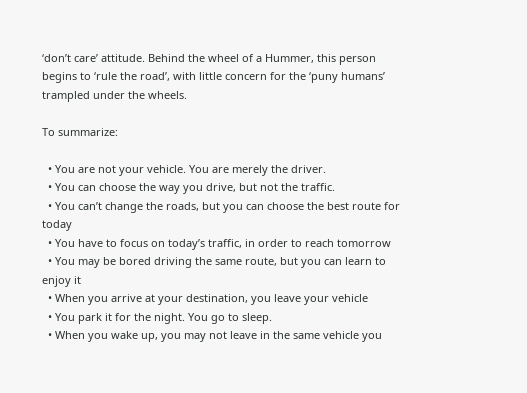‘don’t care’ attitude. Behind the wheel of a Hummer, this person begins to ‘rule the road’, with little concern for the ‘puny humans’ trampled under the wheels.

To summarize:

  • You are not your vehicle. You are merely the driver.
  • You can choose the way you drive, but not the traffic.
  • You can’t change the roads, but you can choose the best route for today
  • You have to focus on today’s traffic, in order to reach tomorrow
  • You may be bored driving the same route, but you can learn to enjoy it
  • When you arrive at your destination, you leave your vehicle
  • You park it for the night. You go to sleep.
  • When you wake up, you may not leave in the same vehicle you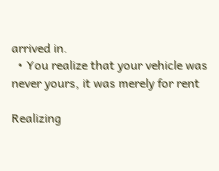arrived in.
  • You realize that your vehicle was never yours, it was merely for rent

Realizing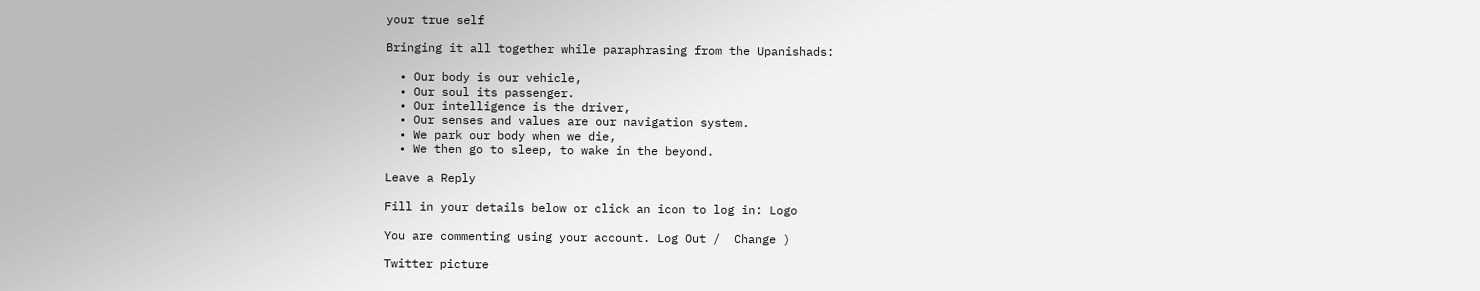your true self

Bringing it all together while paraphrasing from the Upanishads:

  • Our body is our vehicle,
  • Our soul its passenger.
  • Our intelligence is the driver,
  • Our senses and values are our navigation system.
  • We park our body when we die,
  • We then go to sleep, to wake in the beyond.

Leave a Reply

Fill in your details below or click an icon to log in: Logo

You are commenting using your account. Log Out /  Change )

Twitter picture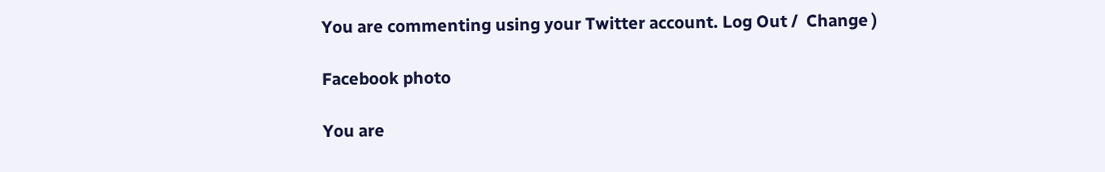You are commenting using your Twitter account. Log Out /  Change )

Facebook photo

You are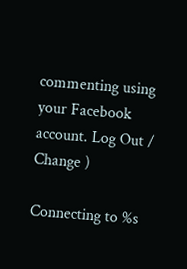commenting using your Facebook account. Log Out /  Change )

Connecting to %s